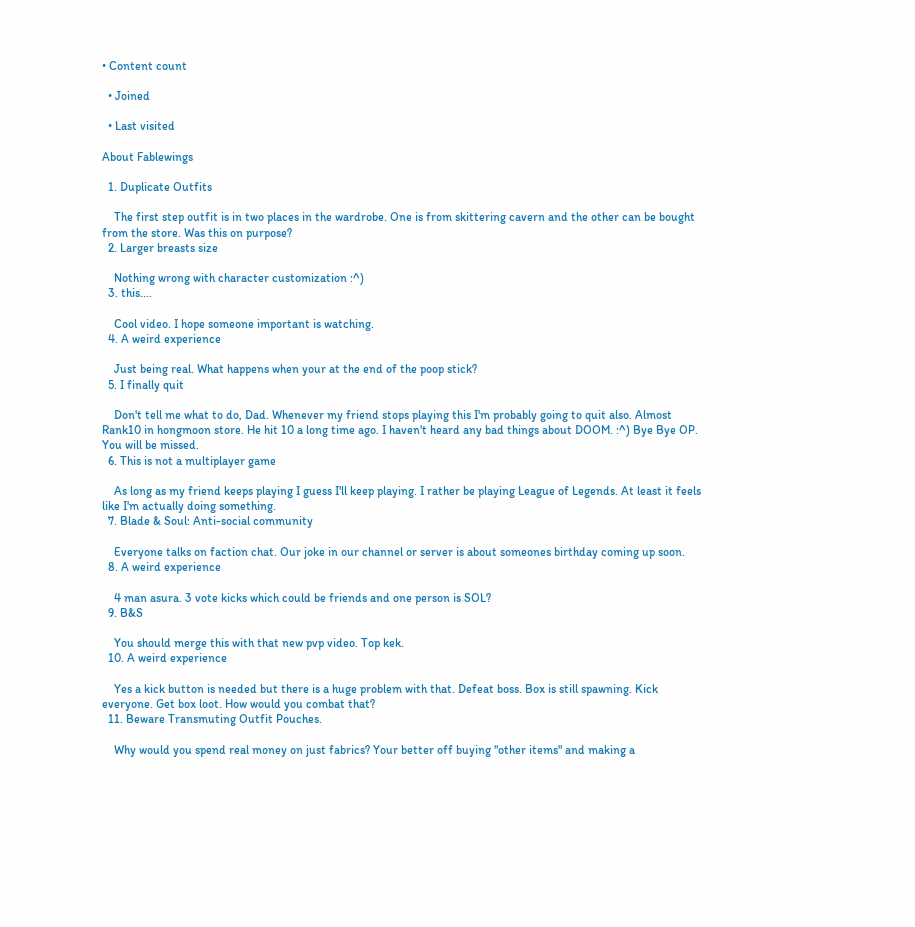• Content count

  • Joined

  • Last visited

About Fablewings

  1. Duplicate Outfits

    The first step outfit is in two places in the wardrobe. One is from skittering cavern and the other can be bought from the store. Was this on purpose?
  2. Larger breasts size

    Nothing wrong with character customization :^)
  3. this....

    Cool video. I hope someone important is watching.
  4. A weird experience

    Just being real. What happens when your at the end of the poop stick?
  5. I finally quit

    Don't tell me what to do, Dad. Whenever my friend stops playing this I'm probably going to quit also. Almost Rank10 in hongmoon store. He hit 10 a long time ago. I haven't heard any bad things about DOOM. :^) Bye Bye OP. You will be missed.
  6. This is not a multiplayer game

    As long as my friend keeps playing I guess I'll keep playing. I rather be playing League of Legends. At least it feels like I'm actually doing something.
  7. Blade & Soul: Anti-social community

    Everyone talks on faction chat. Our joke in our channel or server is about someones birthday coming up soon.
  8. A weird experience

    4 man asura. 3 vote kicks which could be friends and one person is SOL?
  9. B&S

    You should merge this with that new pvp video. Top kek.
  10. A weird experience

    Yes a kick button is needed but there is a huge problem with that. Defeat boss. Box is still spawning. Kick everyone. Get box loot. How would you combat that?
  11. Beware Transmuting Outfit Pouches.

    Why would you spend real money on just fabrics? Your better off buying "other items" and making a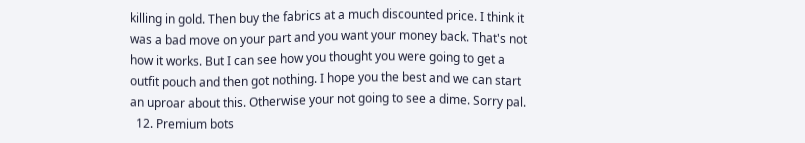killing in gold. Then buy the fabrics at a much discounted price. I think it was a bad move on your part and you want your money back. That's not how it works. But I can see how you thought you were going to get a outfit pouch and then got nothing. I hope you the best and we can start an uproar about this. Otherwise your not going to see a dime. Sorry pal.
  12. Premium bots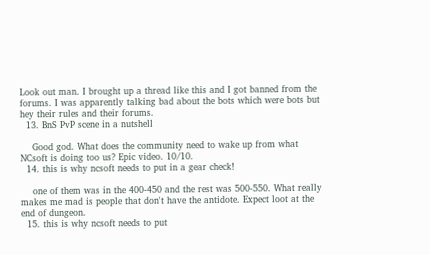Look out man. I brought up a thread like this and I got banned from the forums. I was apparently talking bad about the bots which were bots but hey their rules and their forums.
  13. BnS PvP scene in a nutshell

    Good god. What does the community need to wake up from what NCsoft is doing too us? Epic video. 10/10.
  14. this is why ncsoft needs to put in a gear check!

    one of them was in the 400-450 and the rest was 500-550. What really makes me mad is people that don't have the antidote. Expect loot at the end of dungeon.
  15. this is why ncsoft needs to put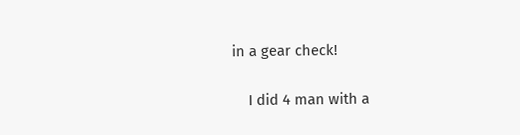in a gear check!

    I did 4 man with a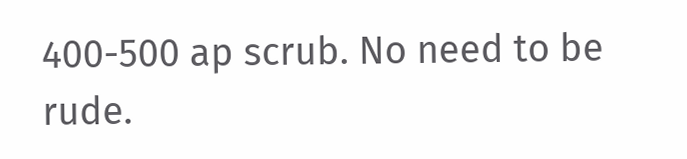400-500 ap scrub. No need to be rude.